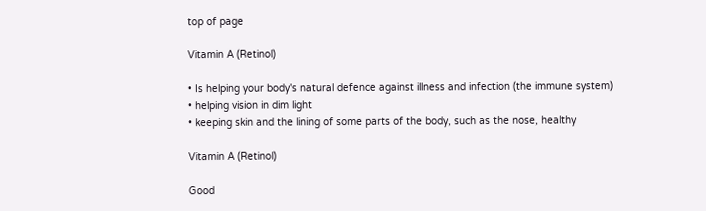top of page

Vitamin A (Retinol)

• Is helping your body's natural defence against illness and infection (the immune system)
• helping vision in dim light
• keeping skin and the lining of some parts of the body, such as the nose, healthy

Vitamin A (Retinol)

Good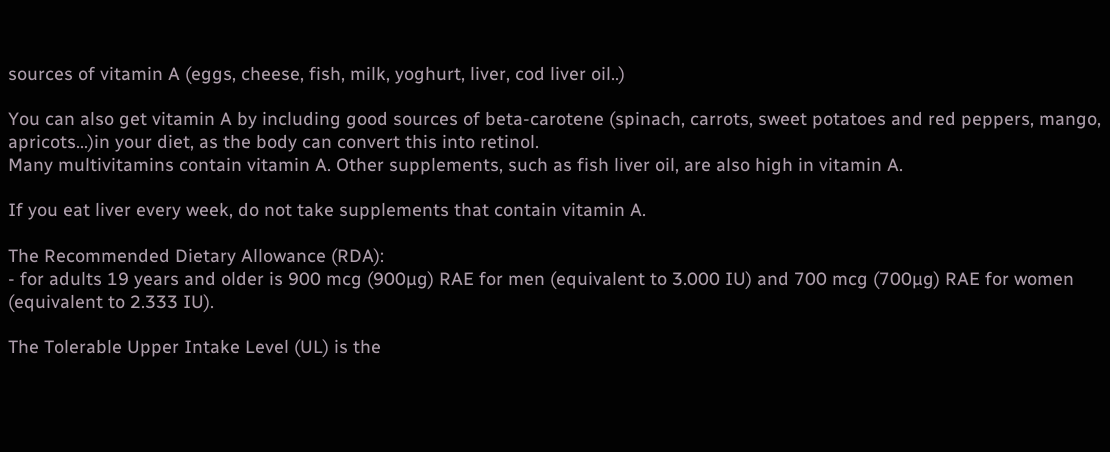sources of vitamin A (eggs, cheese, fish, milk, yoghurt, liver, cod liver oil..)

You can also get vitamin A by including good sources of beta-carotene (spinach, carrots, sweet potatoes and red peppers, mango, apricots...)in your diet, as the body can convert this into retinol.
Many multivitamins contain vitamin A. Other supplements, such as fish liver oil, are also high in vitamin A.

If you eat liver every week, do not take supplements that contain vitamin A.

The Recommended Dietary Allowance (RDA):
- for adults 19 years and older is 900 mcg (900µg) RAE for men (equivalent to 3.000 IU) and 700 mcg (700µg) RAE for women (equivalent to 2.333 IU).

The Tolerable Upper Intake Level (UL) is the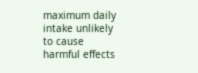maximum daily intake unlikely to cause harmful effects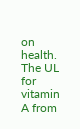on health. The UL for vitamin A from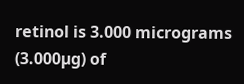retinol is 3.000 micrograms (3.000µg) of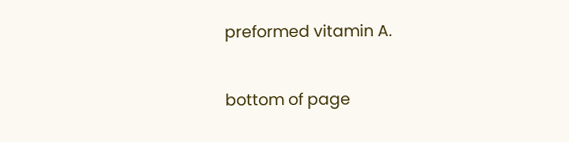preformed vitamin A.

bottom of page